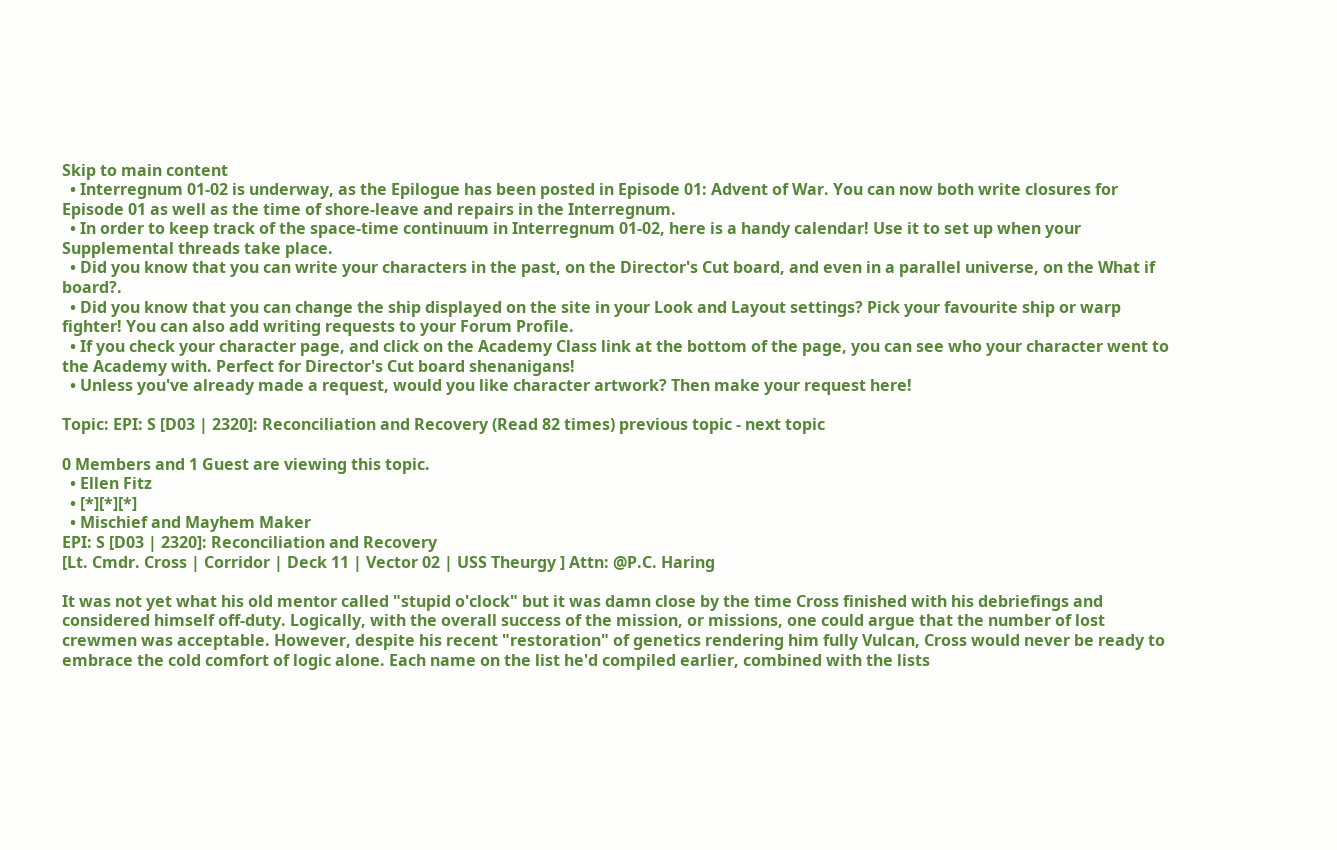Skip to main content
  • Interregnum 01-02 is underway, as the Epilogue has been posted in Episode 01: Advent of War. You can now both write closures for Episode 01 as well as the time of shore-leave and repairs in the Interregnum.
  • In order to keep track of the space-time continuum in Interregnum 01-02, here is a handy calendar! Use it to set up when your Supplemental threads take place.
  • Did you know that you can write your characters in the past, on the Director's Cut board, and even in a parallel universe, on the What if board?.
  • Did you know that you can change the ship displayed on the site in your Look and Layout settings? Pick your favourite ship or warp fighter! You can also add writing requests to your Forum Profile.
  • If you check your character page, and click on the Academy Class link at the bottom of the page, you can see who your character went to the Academy with. Perfect for Director's Cut board shenanigans!
  • Unless you've already made a request, would you like character artwork? Then make your request here!

Topic: EPI: S [D03 | 2320]: Reconciliation and Recovery (Read 82 times) previous topic - next topic

0 Members and 1 Guest are viewing this topic.
  • Ellen Fitz
  • [*][*][*]
  • Mischief and Mayhem Maker
EPI: S [D03 | 2320]: Reconciliation and Recovery
[Lt. Cmdr. Cross | Corridor | Deck 11 | Vector 02 | USS Theurgy ] Attn: @P.C. Haring

It was not yet what his old mentor called "stupid o'clock" but it was damn close by the time Cross finished with his debriefings and considered himself off-duty. Logically, with the overall success of the mission, or missions, one could argue that the number of lost crewmen was acceptable. However, despite his recent "restoration" of genetics rendering him fully Vulcan, Cross would never be ready to embrace the cold comfort of logic alone. Each name on the list he'd compiled earlier, combined with the lists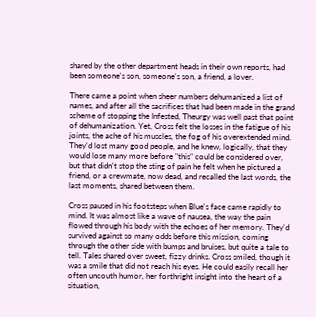shared by the other department heads in their own reports, had been someone's son, someone's son, a friend, a lover.

There came a point when sheer numbers dehumanized a list of names, and after all the sacrifices that had been made in the grand scheme of stopping the Infested, Theurgy was well past that point of dehumanization. Yet, Cross felt the losses in the fatigue of his joints, the ache of his muscles, the fog of his overextended mind. They'd lost many good people, and he knew, logically, that they would lose many more before "this" could be considered over, but that didn't stop the sting of pain he felt when he pictured a friend, or a crewmate, now dead, and recalled the last words, the last moments, shared between them.

Cross paused in his footsteps when Blue's face came rapidly to mind. It was almost like a wave of nausea, the way the pain flowed through his body with the echoes of her memory. They'd survived against so many odds before this mission, coming through the other side with bumps and bruises, but quite a tale to tell. Tales shared over sweet, fizzy drinks. Cross smiled, though it was a smile that did not reach his eyes. He could easily recall her often uncouth humor, her forthright insight into the heart of a situation,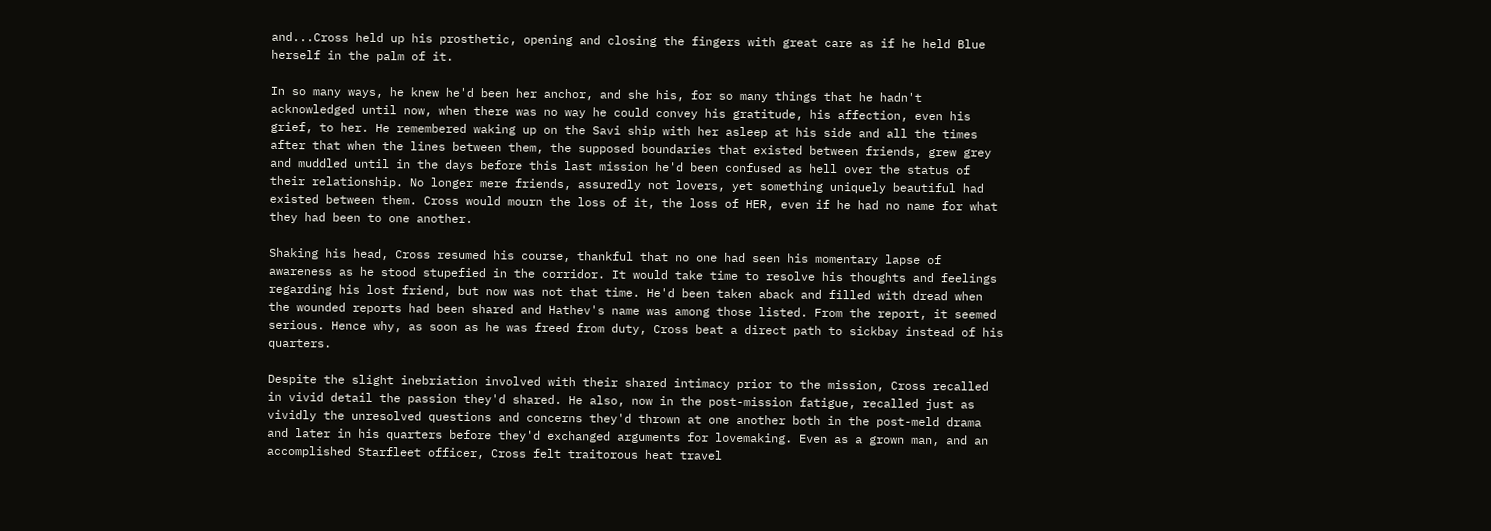and...Cross held up his prosthetic, opening and closing the fingers with great care as if he held Blue herself in the palm of it.

In so many ways, he knew he'd been her anchor, and she his, for so many things that he hadn't acknowledged until now, when there was no way he could convey his gratitude, his affection, even his grief, to her. He remembered waking up on the Savi ship with her asleep at his side and all the times after that when the lines between them, the supposed boundaries that existed between friends, grew grey and muddled until in the days before this last mission he'd been confused as hell over the status of their relationship. No longer mere friends, assuredly not lovers, yet something uniquely beautiful had existed between them. Cross would mourn the loss of it, the loss of HER, even if he had no name for what they had been to one another.

Shaking his head, Cross resumed his course, thankful that no one had seen his momentary lapse of awareness as he stood stupefied in the corridor. It would take time to resolve his thoughts and feelings regarding his lost friend, but now was not that time. He'd been taken aback and filled with dread when the wounded reports had been shared and Hathev's name was among those listed. From the report, it seemed serious. Hence why, as soon as he was freed from duty, Cross beat a direct path to sickbay instead of his quarters.

Despite the slight inebriation involved with their shared intimacy prior to the mission, Cross recalled in vivid detail the passion they'd shared. He also, now in the post-mission fatigue, recalled just as vividly the unresolved questions and concerns they'd thrown at one another both in the post-meld drama and later in his quarters before they'd exchanged arguments for lovemaking. Even as a grown man, and an accomplished Starfleet officer, Cross felt traitorous heat travel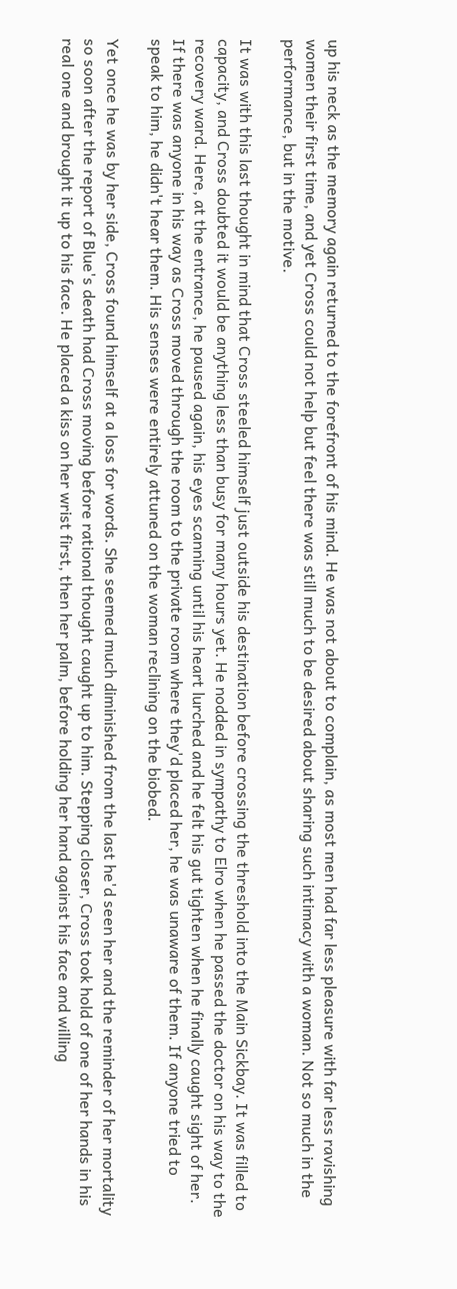up his neck as the memory again returned to the forefront of his mind. He was not about to complain, as most men had far less pleasure with far less ravishing women their first time, and yet Cross could not help but feel there was still much to be desired about sharing such intimacy with a woman. Not so much in the performance, but in the motive.

It was with this last thought in mind that Cross steeled himself just outside his destination before crossing the threshold into the Main Sickbay. It was filled to capacity, and Cross doubted it would be anything less than busy for many hours yet. He nodded in sympathy to Elro when he passed the doctor on his way to the recovery ward. Here, at the entrance, he paused again, his eyes scanning until his heart lurched and he felt his gut tighten when he finally caught sight of her. If there was anyone in his way as Cross moved through the room to the private room where they'd placed her, he was unaware of them. If anyone tried to speak to him, he didn't hear them. His senses were entirely attuned on the woman reclining on the biobed.

Yet once he was by her side, Cross found himself at a loss for words. She seemed much diminished from the last he'd seen her and the reminder of her mortality so soon after the report of Blue's death had Cross moving before rational thought caught up to him. Stepping closer, Cross took hold of one of her hands in his real one and brought it up to his face. He placed a kiss on her wrist first, then her palm, before holding her hand against his face and willing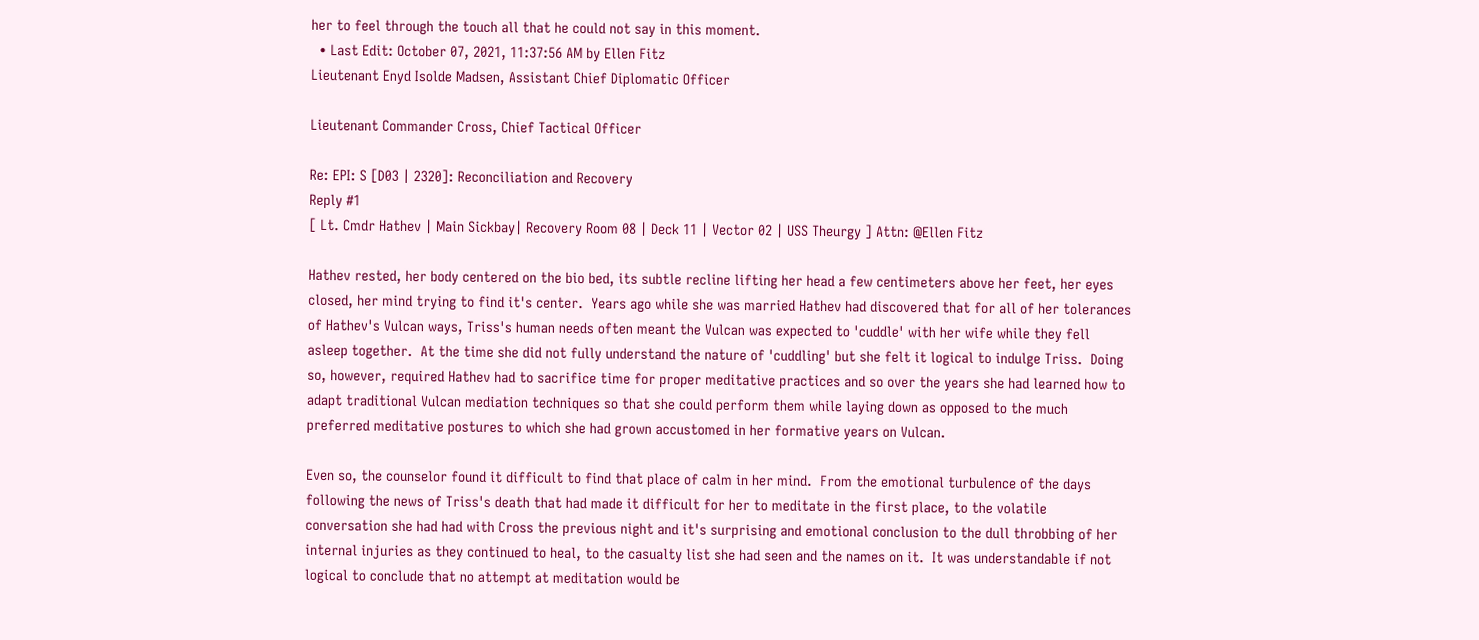her to feel through the touch all that he could not say in this moment.
  • Last Edit: October 07, 2021, 11:37:56 AM by Ellen Fitz
Lieutenant Enyd Isolde Madsen, Assistant Chief Diplomatic Officer

Lieutenant Commander Cross, Chief Tactical Officer

Re: EPI: S [D03 | 2320]: Reconciliation and Recovery
Reply #1
[ Lt. Cmdr Hathev | Main Sickbay| Recovery Room 08 | Deck 11 | Vector 02 | USS Theurgy ] Attn: @Ellen Fitz

Hathev rested, her body centered on the bio bed, its subtle recline lifting her head a few centimeters above her feet, her eyes closed, her mind trying to find it's center.  Years ago while she was married Hathev had discovered that for all of her tolerances of Hathev's Vulcan ways, Triss's human needs often meant the Vulcan was expected to 'cuddle' with her wife while they fell asleep together.  At the time she did not fully understand the nature of 'cuddling' but she felt it logical to indulge Triss.  Doing so, however, required Hathev had to sacrifice time for proper meditative practices and so over the years she had learned how to adapt traditional Vulcan mediation techniques so that she could perform them while laying down as opposed to the much preferred meditative postures to which she had grown accustomed in her formative years on Vulcan.

Even so, the counselor found it difficult to find that place of calm in her mind.  From the emotional turbulence of the days following the news of Triss's death that had made it difficult for her to meditate in the first place, to the volatile conversation she had had with Cross the previous night and it's surprising and emotional conclusion to the dull throbbing of her internal injuries as they continued to heal, to the casualty list she had seen and the names on it.  It was understandable if not logical to conclude that no attempt at meditation would be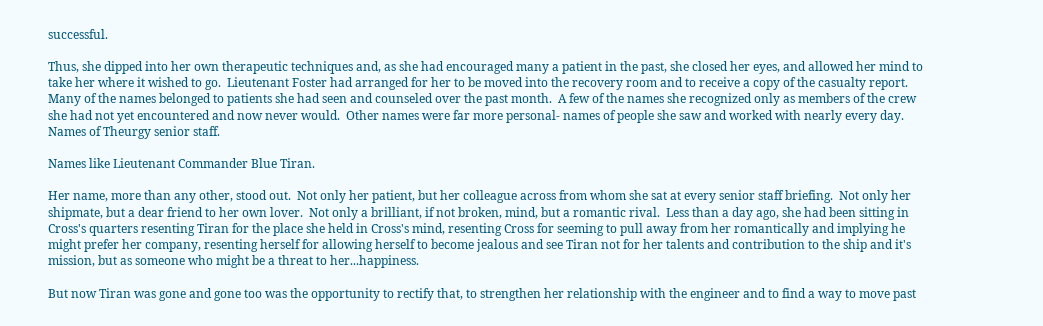successful.

Thus, she dipped into her own therapeutic techniques and, as she had encouraged many a patient in the past, she closed her eyes, and allowed her mind to take her where it wished to go.  Lieutenant Foster had arranged for her to be moved into the recovery room and to receive a copy of the casualty report.  Many of the names belonged to patients she had seen and counseled over the past month.  A few of the names she recognized only as members of the crew she had not yet encountered and now never would.  Other names were far more personal- names of people she saw and worked with nearly every day.  Names of Theurgy senior staff.

Names like Lieutenant Commander Blue Tiran.

Her name, more than any other, stood out.  Not only her patient, but her colleague across from whom she sat at every senior staff briefing.  Not only her shipmate, but a dear friend to her own lover.  Not only a brilliant, if not broken, mind, but a romantic rival.  Less than a day ago, she had been sitting in Cross's quarters resenting Tiran for the place she held in Cross's mind, resenting Cross for seeming to pull away from her romantically and implying he might prefer her company, resenting herself for allowing herself to become jealous and see Tiran not for her talents and contribution to the ship and it's mission, but as someone who might be a threat to her...happiness.

But now Tiran was gone and gone too was the opportunity to rectify that, to strengthen her relationship with the engineer and to find a way to move past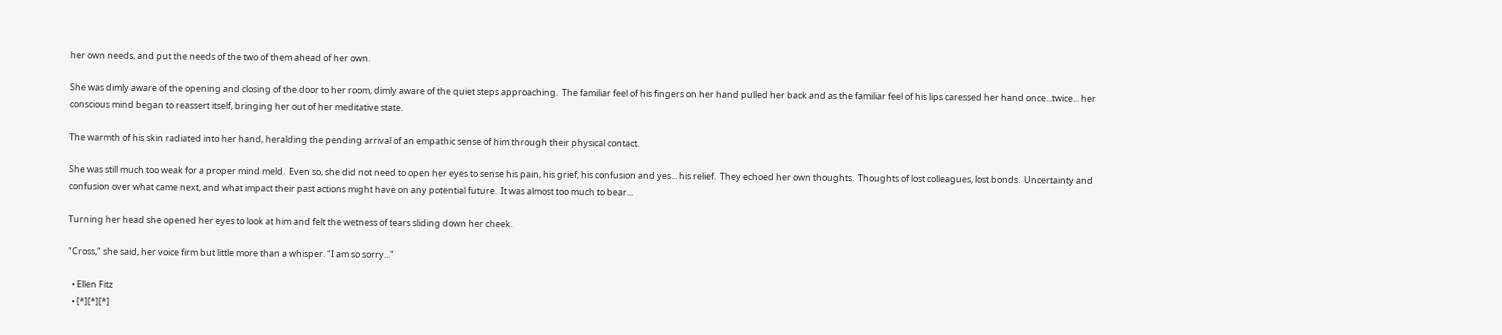her own needs, and put the needs of the two of them ahead of her own.

She was dimly aware of the opening and closing of the door to her room, dimly aware of the quiet steps approaching.  The familiar feel of his fingers on her hand pulled her back and as the familiar feel of his lips caressed her hand once...twice... her conscious mind began to reassert itself, bringing her out of her meditative state.

The warmth of his skin radiated into her hand, heralding the pending arrival of an empathic sense of him through their physical contact.

She was still much too weak for a proper mind meld.  Even so, she did not need to open her eyes to sense his pain, his grief, his confusion and yes... his relief.  They echoed her own thoughts.  Thoughts of lost colleagues, lost bonds.  Uncertainty and confusion over what came next, and what impact their past actions might have on any potential future.  It was almost too much to bear...

Turning her head she opened her eyes to look at him and felt the wetness of tears sliding down her cheek.

"Cross," she said, her voice firm but little more than a whisper. "I am so sorry..."

  • Ellen Fitz
  • [*][*][*]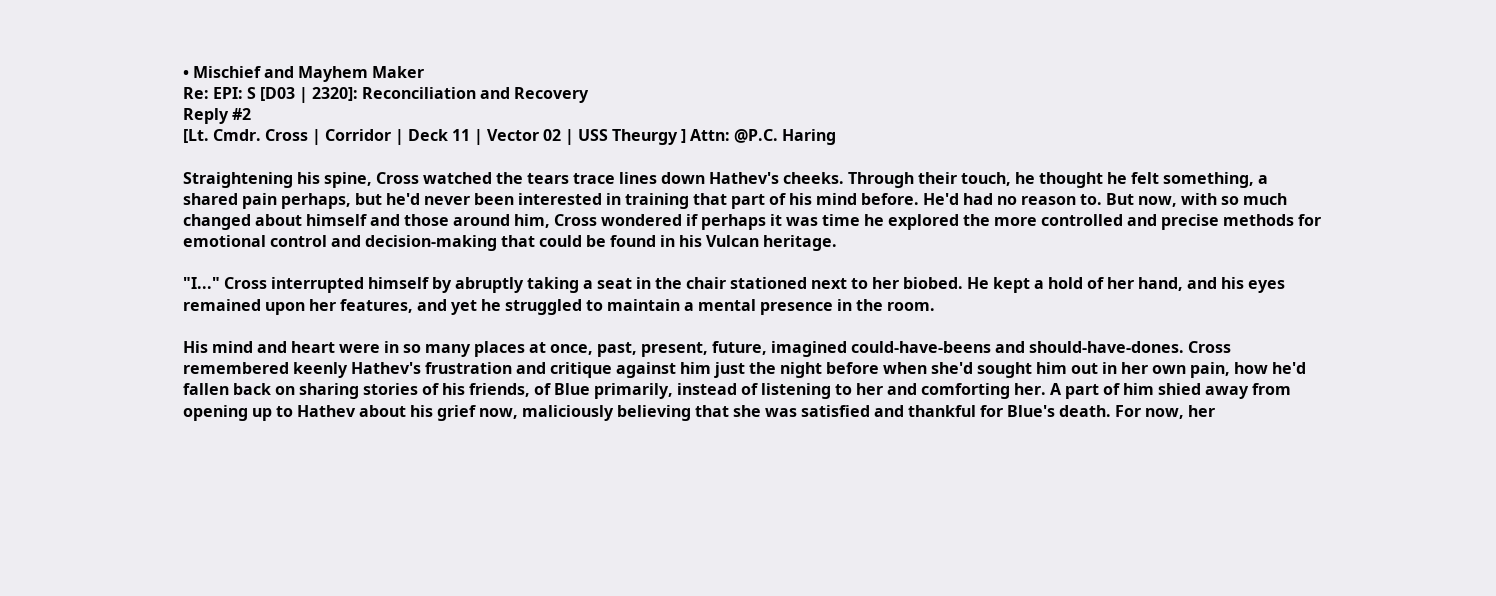• Mischief and Mayhem Maker
Re: EPI: S [D03 | 2320]: Reconciliation and Recovery
Reply #2
[Lt. Cmdr. Cross | Corridor | Deck 11 | Vector 02 | USS Theurgy ] Attn: @P.C. Haring

Straightening his spine, Cross watched the tears trace lines down Hathev's cheeks. Through their touch, he thought he felt something, a shared pain perhaps, but he'd never been interested in training that part of his mind before. He'd had no reason to. But now, with so much changed about himself and those around him, Cross wondered if perhaps it was time he explored the more controlled and precise methods for emotional control and decision-making that could be found in his Vulcan heritage.

"I..." Cross interrupted himself by abruptly taking a seat in the chair stationed next to her biobed. He kept a hold of her hand, and his eyes remained upon her features, and yet he struggled to maintain a mental presence in the room.

His mind and heart were in so many places at once, past, present, future, imagined could-have-beens and should-have-dones. Cross remembered keenly Hathev's frustration and critique against him just the night before when she'd sought him out in her own pain, how he'd fallen back on sharing stories of his friends, of Blue primarily, instead of listening to her and comforting her. A part of him shied away from opening up to Hathev about his grief now, maliciously believing that she was satisfied and thankful for Blue's death. For now, her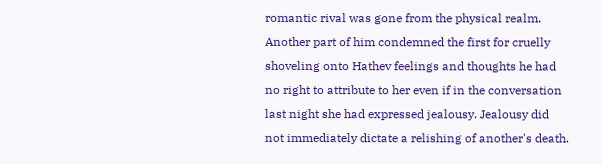romantic rival was gone from the physical realm. Another part of him condemned the first for cruelly shoveling onto Hathev feelings and thoughts he had no right to attribute to her even if in the conversation last night she had expressed jealousy. Jealousy did not immediately dictate a relishing of another's death.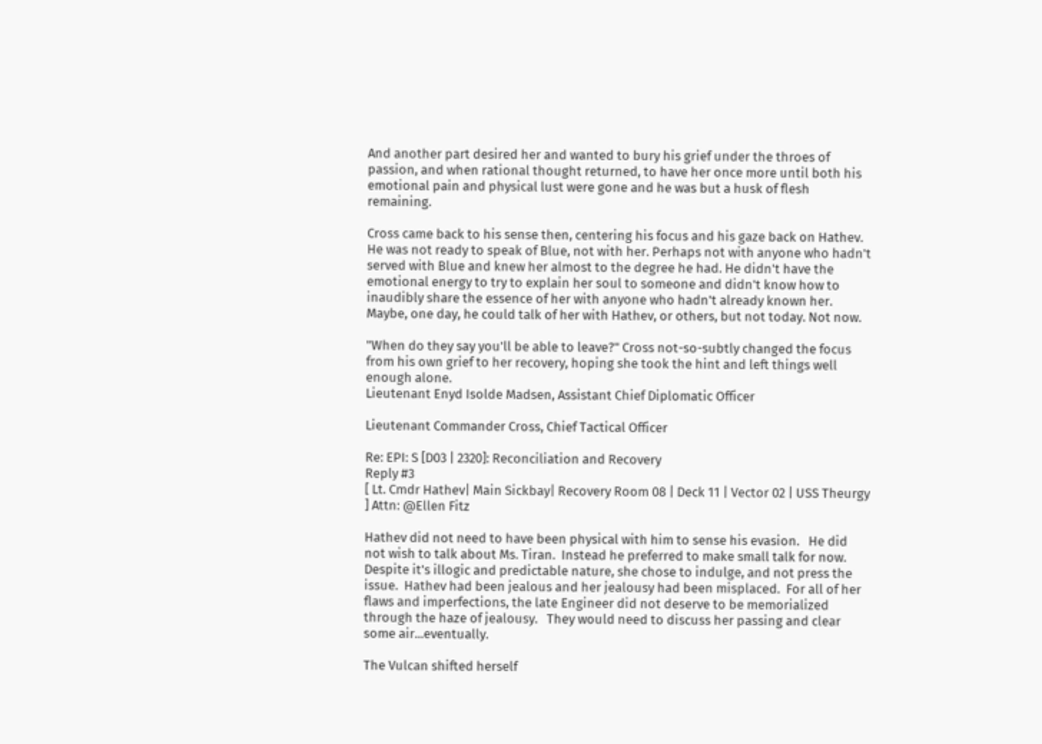And another part desired her and wanted to bury his grief under the throes of passion, and when rational thought returned, to have her once more until both his emotional pain and physical lust were gone and he was but a husk of flesh remaining.

Cross came back to his sense then, centering his focus and his gaze back on Hathev. He was not ready to speak of Blue, not with her. Perhaps not with anyone who hadn't served with Blue and knew her almost to the degree he had. He didn't have the emotional energy to try to explain her soul to someone and didn't know how to inaudibly share the essence of her with anyone who hadn't already known her. Maybe, one day, he could talk of her with Hathev, or others, but not today. Not now.

"When do they say you'll be able to leave?" Cross not-so-subtly changed the focus from his own grief to her recovery, hoping she took the hint and left things well enough alone.
Lieutenant Enyd Isolde Madsen, Assistant Chief Diplomatic Officer

Lieutenant Commander Cross, Chief Tactical Officer

Re: EPI: S [D03 | 2320]: Reconciliation and Recovery
Reply #3
[ Lt. Cmdr Hathev| Main Sickbay| Recovery Room 08 | Deck 11 | Vector 02 | USS Theurgy ] Attn: @Ellen Fitz

Hathev did not need to have been physical with him to sense his evasion.   He did not wish to talk about Ms. Tiran.  Instead he preferred to make small talk for now.   Despite it's illogic and predictable nature, she chose to indulge, and not press the issue.  Hathev had been jealous and her jealousy had been misplaced.  For all of her flaws and imperfections, the late Engineer did not deserve to be memorialized through the haze of jealousy.   They would need to discuss her passing and clear some air...eventually.

The Vulcan shifted herself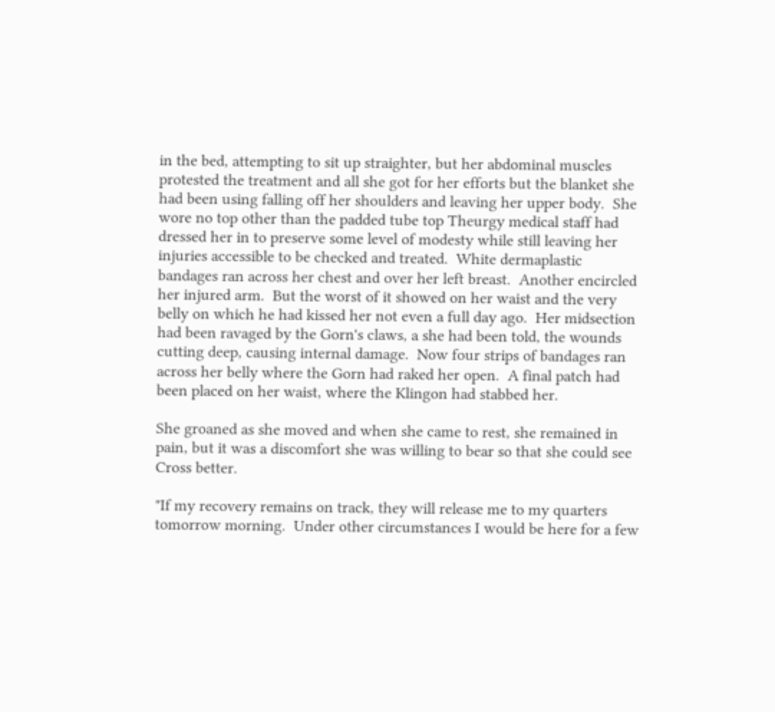in the bed, attempting to sit up straighter, but her abdominal muscles protested the treatment and all she got for her efforts but the blanket she had been using falling off her shoulders and leaving her upper body.  She wore no top other than the padded tube top Theurgy medical staff had dressed her in to preserve some level of modesty while still leaving her injuries accessible to be checked and treated.  White dermaplastic bandages ran across her chest and over her left breast.  Another encircled her injured arm.  But the worst of it showed on her waist and the very belly on which he had kissed her not even a full day ago.  Her midsection had been ravaged by the Gorn's claws, a she had been told, the wounds cutting deep, causing internal damage.  Now four strips of bandages ran across her belly where the Gorn had raked her open.  A final patch had been placed on her waist, where the Klingon had stabbed her.

She groaned as she moved and when she came to rest, she remained in pain, but it was a discomfort she was willing to bear so that she could see Cross better.

"If my recovery remains on track, they will release me to my quarters tomorrow morning.  Under other circumstances I would be here for a few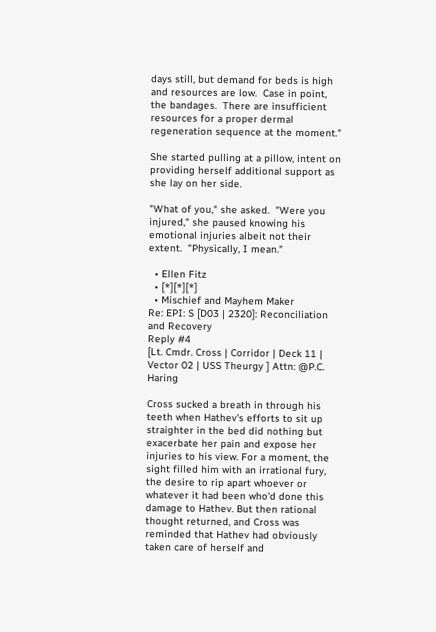days still, but demand for beds is high and resources are low.  Case in point, the bandages.  There are insufficient resources for a proper dermal regeneration sequence at the moment."

She started pulling at a pillow, intent on providing herself additional support as she lay on her side.

"What of you," she asked.  "Were you injured," she paused knowing his emotional injuries albeit not their extent.  "Physically, I mean."

  • Ellen Fitz
  • [*][*][*]
  • Mischief and Mayhem Maker
Re: EPI: S [D03 | 2320]: Reconciliation and Recovery
Reply #4
[Lt. Cmdr. Cross | Corridor | Deck 11 | Vector 02 | USS Theurgy ] Attn: @P.C. Haring

Cross sucked a breath in through his teeth when Hathev's efforts to sit up straighter in the bed did nothing but exacerbate her pain and expose her injuries to his view. For a moment, the sight filled him with an irrational fury, the desire to rip apart whoever or whatever it had been who'd done this damage to Hathev. But then rational thought returned, and Cross was reminded that Hathev had obviously taken care of herself and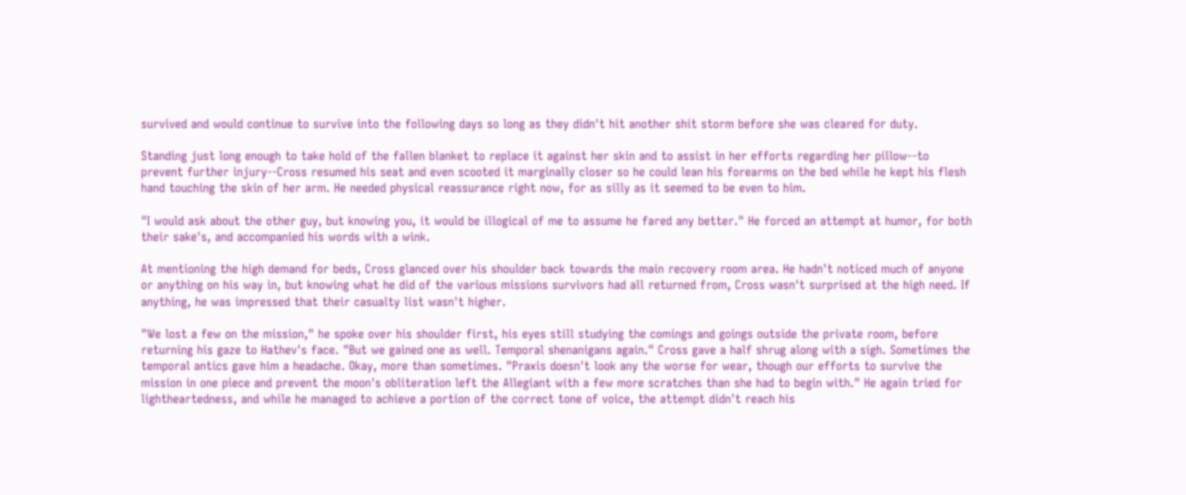survived and would continue to survive into the following days so long as they didn't hit another shit storm before she was cleared for duty.

Standing just long enough to take hold of the fallen blanket to replace it against her skin and to assist in her efforts regarding her pillow--to prevent further injury--Cross resumed his seat and even scooted it marginally closer so he could lean his forearms on the bed while he kept his flesh hand touching the skin of her arm. He needed physical reassurance right now, for as silly as it seemed to be even to him.

"I would ask about the other guy, but knowing you, it would be illogical of me to assume he fared any better." He forced an attempt at humor, for both their sake's, and accompanied his words with a wink.

At mentioning the high demand for beds, Cross glanced over his shoulder back towards the main recovery room area. He hadn't noticed much of anyone or anything on his way in, but knowing what he did of the various missions survivors had all returned from, Cross wasn't surprised at the high need. If anything, he was impressed that their casualty list wasn't higher.

"We lost a few on the mission," he spoke over his shoulder first, his eyes still studying the comings and goings outside the private room, before returning his gaze to Hathev's face. "But we gained one as well. Temporal shenanigans again." Cross gave a half shrug along with a sigh. Sometimes the temporal antics gave him a headache. Okay, more than sometimes. "Praxis doesn't look any the worse for wear, though our efforts to survive the mission in one piece and prevent the moon's obliteration left the Allegiant with a few more scratches than she had to begin with." He again tried for lightheartedness, and while he managed to achieve a portion of the correct tone of voice, the attempt didn't reach his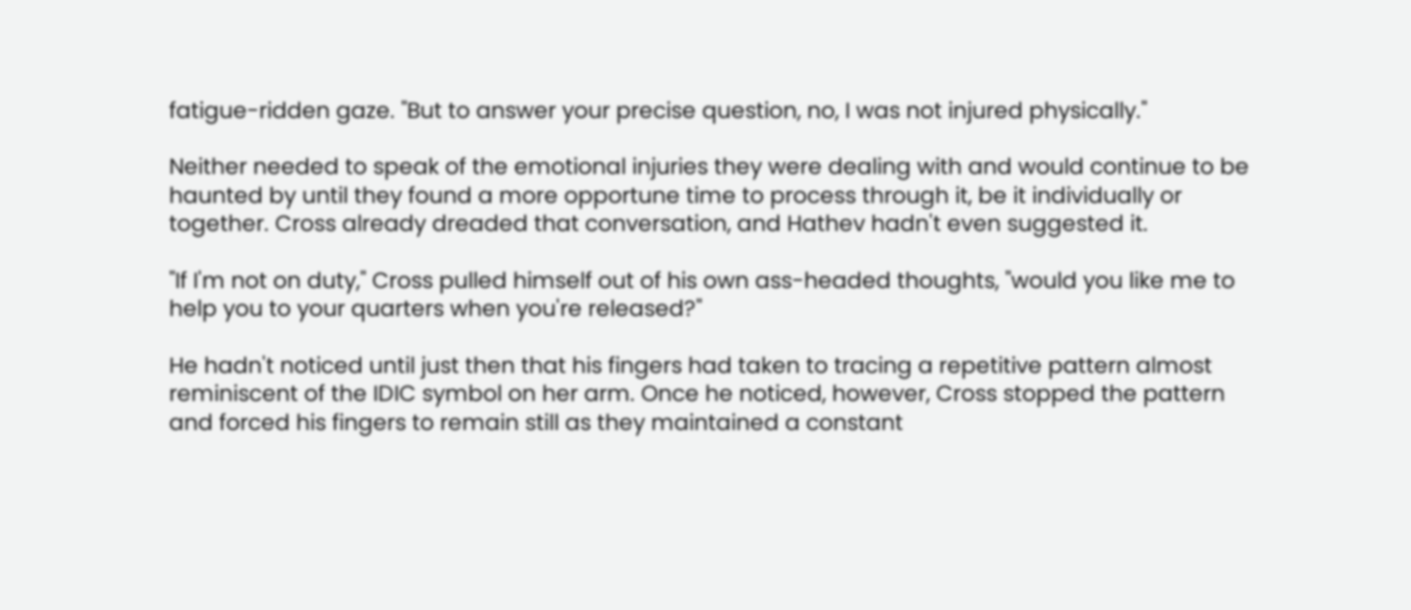fatigue-ridden gaze. "But to answer your precise question, no, I was not injured physically."

Neither needed to speak of the emotional injuries they were dealing with and would continue to be haunted by until they found a more opportune time to process through it, be it individually or together. Cross already dreaded that conversation, and Hathev hadn't even suggested it.

"If I'm not on duty," Cross pulled himself out of his own ass-headed thoughts, "would you like me to help you to your quarters when you're released?"

He hadn't noticed until just then that his fingers had taken to tracing a repetitive pattern almost reminiscent of the IDIC symbol on her arm. Once he noticed, however, Cross stopped the pattern and forced his fingers to remain still as they maintained a constant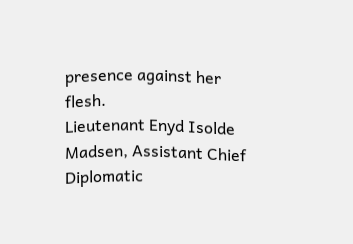presence against her flesh.
Lieutenant Enyd Isolde Madsen, Assistant Chief Diplomatic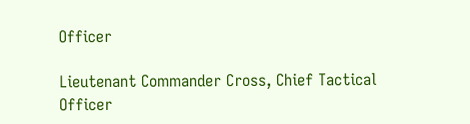Officer

Lieutenant Commander Cross, Chief Tactical Officer